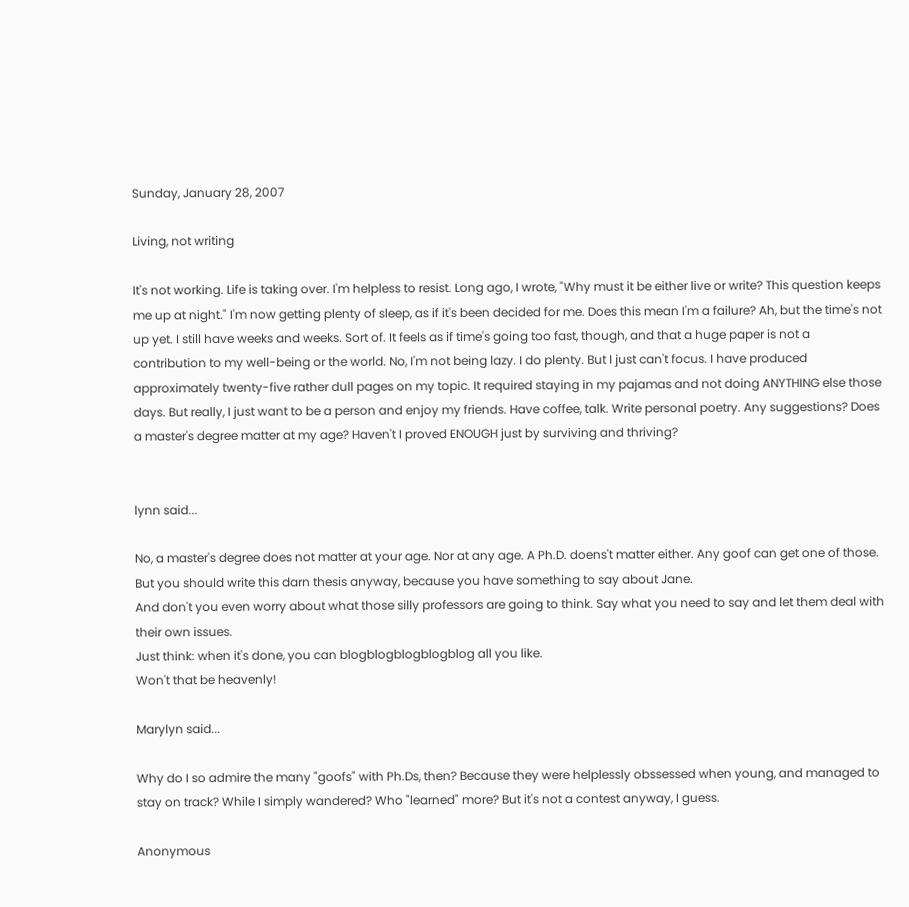Sunday, January 28, 2007

Living, not writing

It's not working. Life is taking over. I'm helpless to resist. Long ago, I wrote, "Why must it be either live or write? This question keeps me up at night." I'm now getting plenty of sleep, as if it's been decided for me. Does this mean I'm a failure? Ah, but the time's not up yet. I still have weeks and weeks. Sort of. It feels as if time's going too fast, though, and that a huge paper is not a contribution to my well-being or the world. No, I'm not being lazy. I do plenty. But I just can't focus. I have produced approximately twenty-five rather dull pages on my topic. It required staying in my pajamas and not doing ANYTHING else those days. But really, I just want to be a person and enjoy my friends. Have coffee, talk. Write personal poetry. Any suggestions? Does a master's degree matter at my age? Haven't I proved ENOUGH just by surviving and thriving?


lynn said...

No, a master's degree does not matter at your age. Nor at any age. A Ph.D. doens't matter either. Any goof can get one of those.
But you should write this darn thesis anyway, because you have something to say about Jane.
And don't you even worry about what those silly professors are going to think. Say what you need to say and let them deal with their own issues.
Just think: when it's done, you can blogblogblogblogblog all you like.
Won't that be heavenly!

Marylyn said...

Why do I so admire the many "goofs" with Ph.Ds, then? Because they were helplessly obssessed when young, and managed to stay on track? While I simply wandered? Who "learned" more? But it's not a contest anyway, I guess.

Anonymous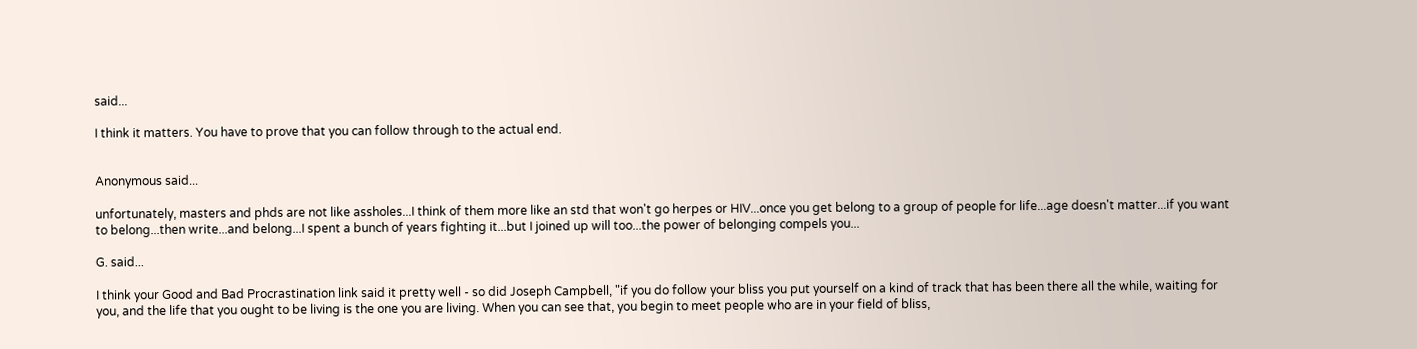said...

I think it matters. You have to prove that you can follow through to the actual end.


Anonymous said...

unfortunately, masters and phds are not like assholes...I think of them more like an std that won't go herpes or HIV...once you get belong to a group of people for life...age doesn't matter...if you want to belong...then write...and belong...I spent a bunch of years fighting it...but I joined up will too...the power of belonging compels you...

G. said...

I think your Good and Bad Procrastination link said it pretty well - so did Joseph Campbell, "if you do follow your bliss you put yourself on a kind of track that has been there all the while, waiting for you, and the life that you ought to be living is the one you are living. When you can see that, you begin to meet people who are in your field of bliss,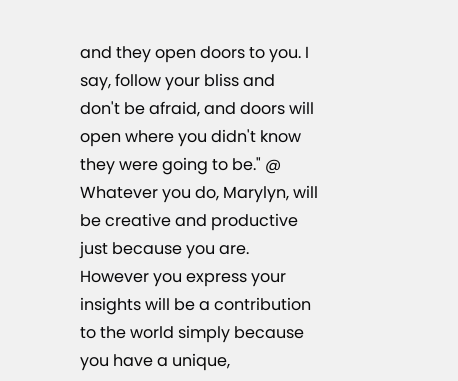and they open doors to you. I say, follow your bliss and don't be afraid, and doors will open where you didn't know they were going to be." @
Whatever you do, Marylyn, will be creative and productive just because you are. However you express your insights will be a contribution to the world simply because you have a unique,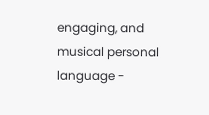engaging, and musical personal language -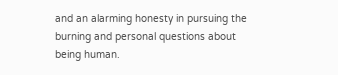and an alarming honesty in pursuing the burning and personal questions about being human.